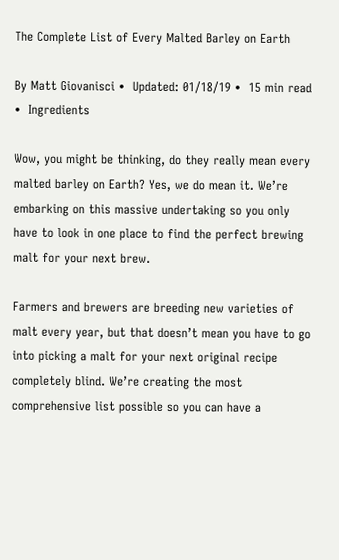The Complete List of Every Malted Barley on Earth

By Matt Giovanisci •  Updated: 01/18/19 •  15 min read  •  Ingredients

Wow, you might be thinking, do they really mean every malted barley on Earth? Yes, we do mean it. We’re embarking on this massive undertaking so you only have to look in one place to find the perfect brewing malt for your next brew.

Farmers and brewers are breeding new varieties of malt every year, but that doesn’t mean you have to go into picking a malt for your next original recipe completely blind. We’re creating the most comprehensive list possible so you can have a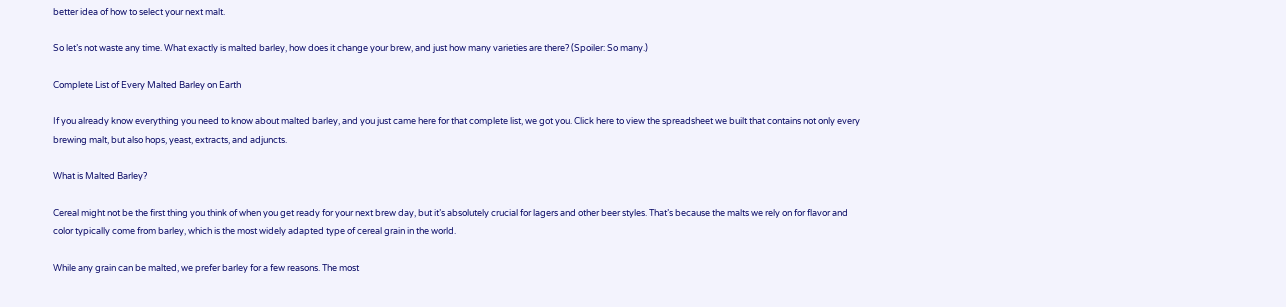better idea of how to select your next malt.

So let’s not waste any time. What exactly is malted barley, how does it change your brew, and just how many varieties are there? (Spoiler: So many.)

Complete List of Every Malted Barley on Earth

If you already know everything you need to know about malted barley, and you just came here for that complete list, we got you. Click here to view the spreadsheet we built that contains not only every brewing malt, but also hops, yeast, extracts, and adjuncts.

What is Malted Barley?

Cereal might not be the first thing you think of when you get ready for your next brew day, but it’s absolutely crucial for lagers and other beer styles. That’s because the malts we rely on for flavor and color typically come from barley, which is the most widely adapted type of cereal grain in the world.

While any grain can be malted, we prefer barley for a few reasons. The most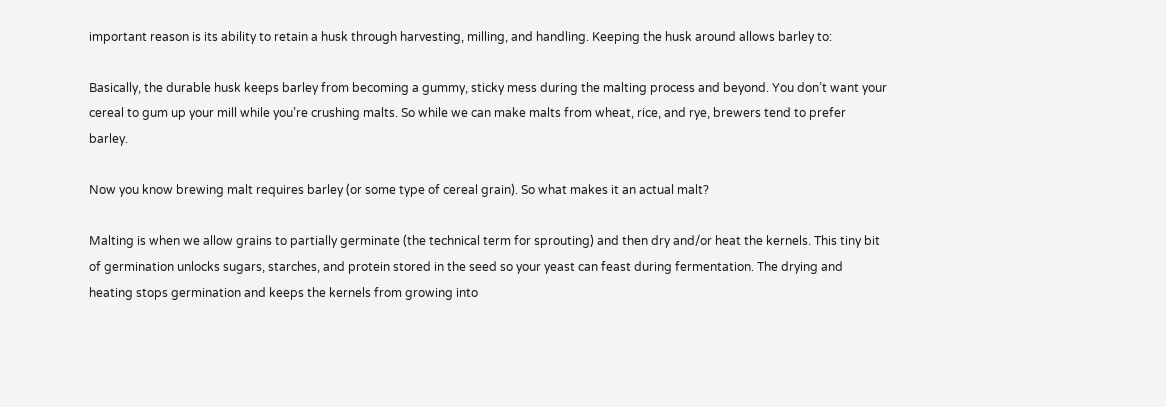important reason is its ability to retain a husk through harvesting, milling, and handling. Keeping the husk around allows barley to:

Basically, the durable husk keeps barley from becoming a gummy, sticky mess during the malting process and beyond. You don’t want your cereal to gum up your mill while you’re crushing malts. So while we can make malts from wheat, rice, and rye, brewers tend to prefer barley.

Now you know brewing malt requires barley (or some type of cereal grain). So what makes it an actual malt?

Malting is when we allow grains to partially germinate (the technical term for sprouting) and then dry and/or heat the kernels. This tiny bit of germination unlocks sugars, starches, and protein stored in the seed so your yeast can feast during fermentation. The drying and heating stops germination and keeps the kernels from growing into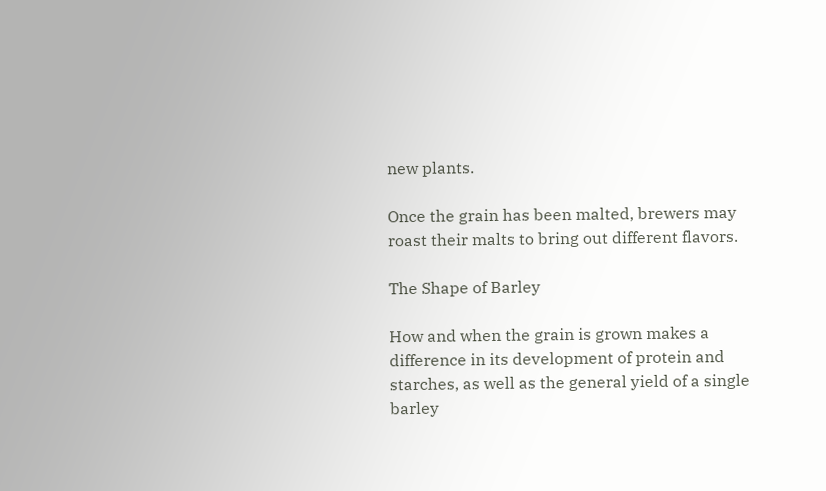new plants.

Once the grain has been malted, brewers may roast their malts to bring out different flavors.

The Shape of Barley

How and when the grain is grown makes a difference in its development of protein and starches, as well as the general yield of a single barley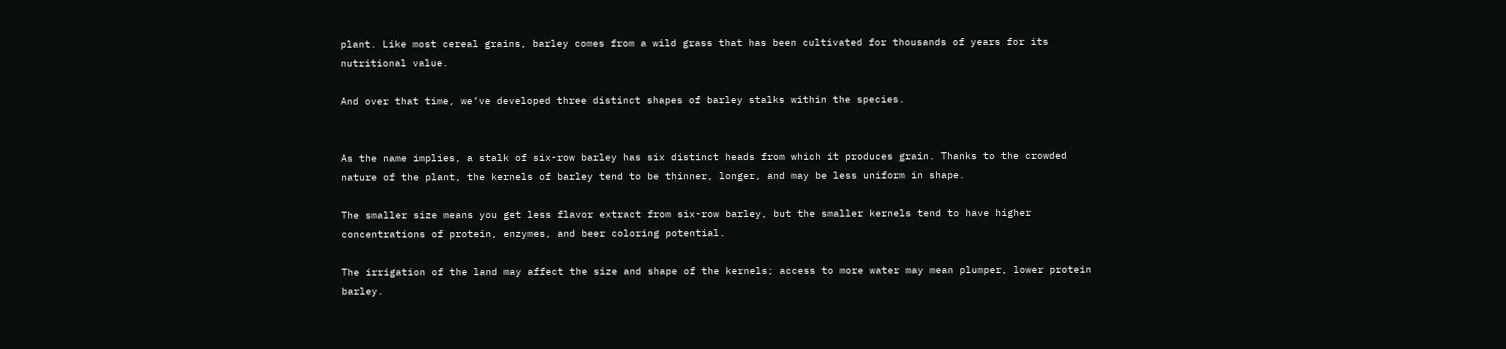plant. Like most cereal grains, barley comes from a wild grass that has been cultivated for thousands of years for its nutritional value.

And over that time, we’ve developed three distinct shapes of barley stalks within the species.


As the name implies, a stalk of six-row barley has six distinct heads from which it produces grain. Thanks to the crowded nature of the plant, the kernels of barley tend to be thinner, longer, and may be less uniform in shape.

The smaller size means you get less flavor extract from six-row barley, but the smaller kernels tend to have higher concentrations of protein, enzymes, and beer coloring potential.

The irrigation of the land may affect the size and shape of the kernels; access to more water may mean plumper, lower protein barley.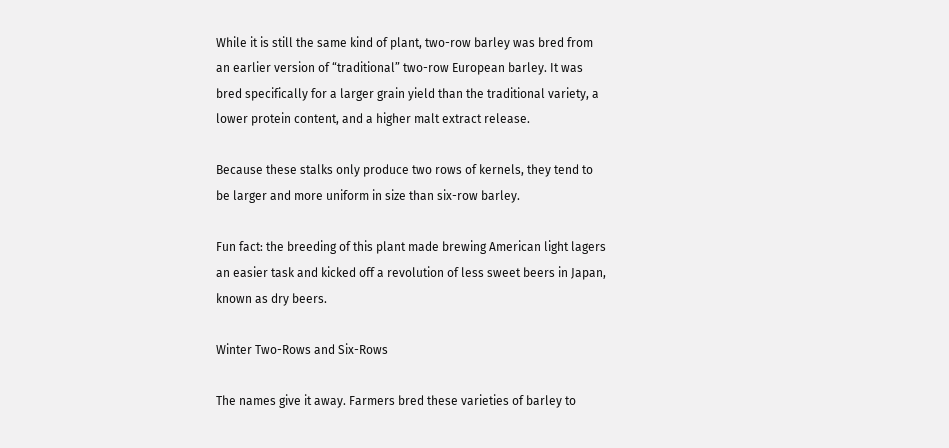While it is still the same kind of plant, two-row barley was bred from an earlier version of “traditional” two-row European barley. It was bred specifically for a larger grain yield than the traditional variety, a lower protein content, and a higher malt extract release.

Because these stalks only produce two rows of kernels, they tend to be larger and more uniform in size than six-row barley.

Fun fact: the breeding of this plant made brewing American light lagers an easier task and kicked off a revolution of less sweet beers in Japan, known as dry beers.

Winter Two-Rows and Six-Rows

The names give it away. Farmers bred these varieties of barley to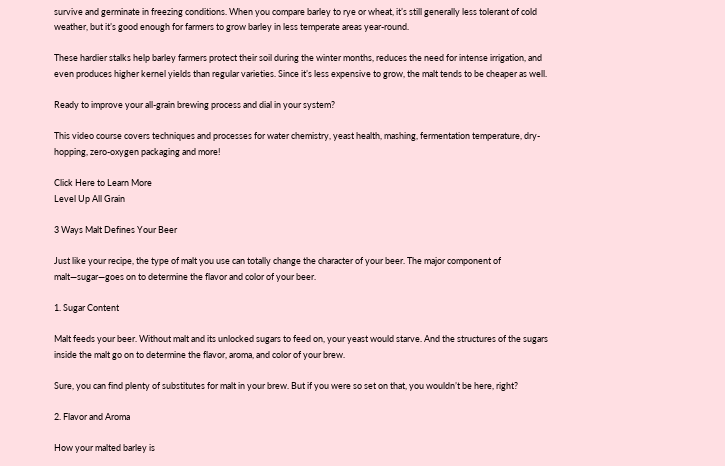survive and germinate in freezing conditions. When you compare barley to rye or wheat, it’s still generally less tolerant of cold weather, but it’s good enough for farmers to grow barley in less temperate areas year-round.

These hardier stalks help barley farmers protect their soil during the winter months, reduces the need for intense irrigation, and even produces higher kernel yields than regular varieties. Since it’s less expensive to grow, the malt tends to be cheaper as well.

Ready to improve your all-grain brewing process and dial in your system?

This video course covers techniques and processes for water chemistry, yeast health, mashing, fermentation temperature, dry-hopping, zero-oxygen packaging and more!

Click Here to Learn More
Level Up All Grain

3 Ways Malt Defines Your Beer

Just like your recipe, the type of malt you use can totally change the character of your beer. The major component of malt—sugar—goes on to determine the flavor and color of your beer.

1. Sugar Content

Malt feeds your beer. Without malt and its unlocked sugars to feed on, your yeast would starve. And the structures of the sugars inside the malt go on to determine the flavor, aroma, and color of your brew.

Sure, you can find plenty of substitutes for malt in your brew. But if you were so set on that, you wouldn’t be here, right?

2. Flavor and Aroma

How your malted barley is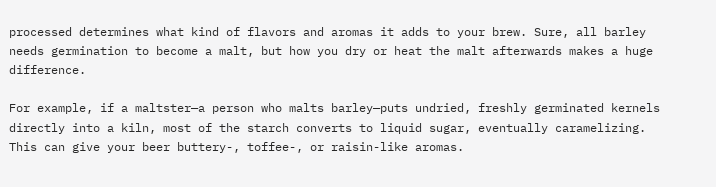processed determines what kind of flavors and aromas it adds to your brew. Sure, all barley needs germination to become a malt, but how you dry or heat the malt afterwards makes a huge difference.

For example, if a maltster—a person who malts barley—puts undried, freshly germinated kernels directly into a kiln, most of the starch converts to liquid sugar, eventually caramelizing. This can give your beer buttery-, toffee-, or raisin-like aromas.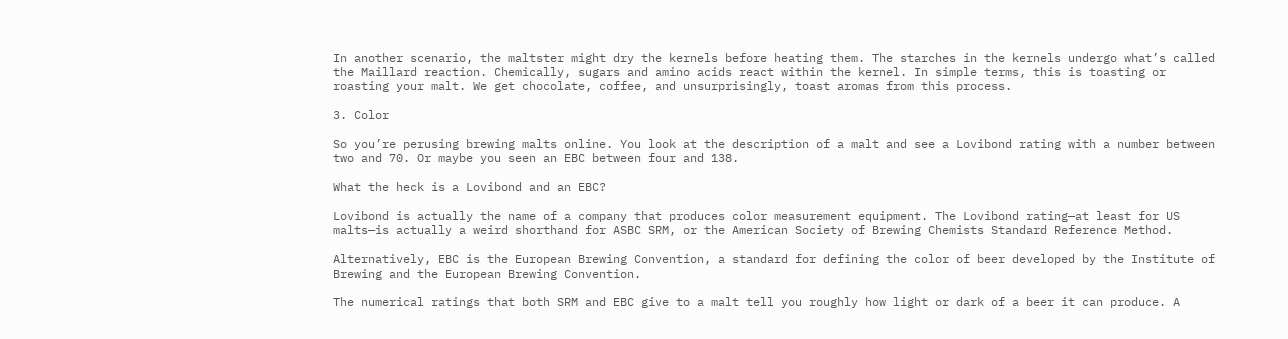In another scenario, the maltster might dry the kernels before heating them. The starches in the kernels undergo what’s called the Maillard reaction. Chemically, sugars and amino acids react within the kernel. In simple terms, this is toasting or roasting your malt. We get chocolate, coffee, and unsurprisingly, toast aromas from this process.

3. Color

So you’re perusing brewing malts online. You look at the description of a malt and see a Lovibond rating with a number between two and 70. Or maybe you seen an EBC between four and 138.

What the heck is a Lovibond and an EBC?

Lovibond is actually the name of a company that produces color measurement equipment. The Lovibond rating—at least for US malts—is actually a weird shorthand for ASBC SRM, or the American Society of Brewing Chemists Standard Reference Method.

Alternatively, EBC is the European Brewing Convention, a standard for defining the color of beer developed by the Institute of Brewing and the European Brewing Convention.

The numerical ratings that both SRM and EBC give to a malt tell you roughly how light or dark of a beer it can produce. A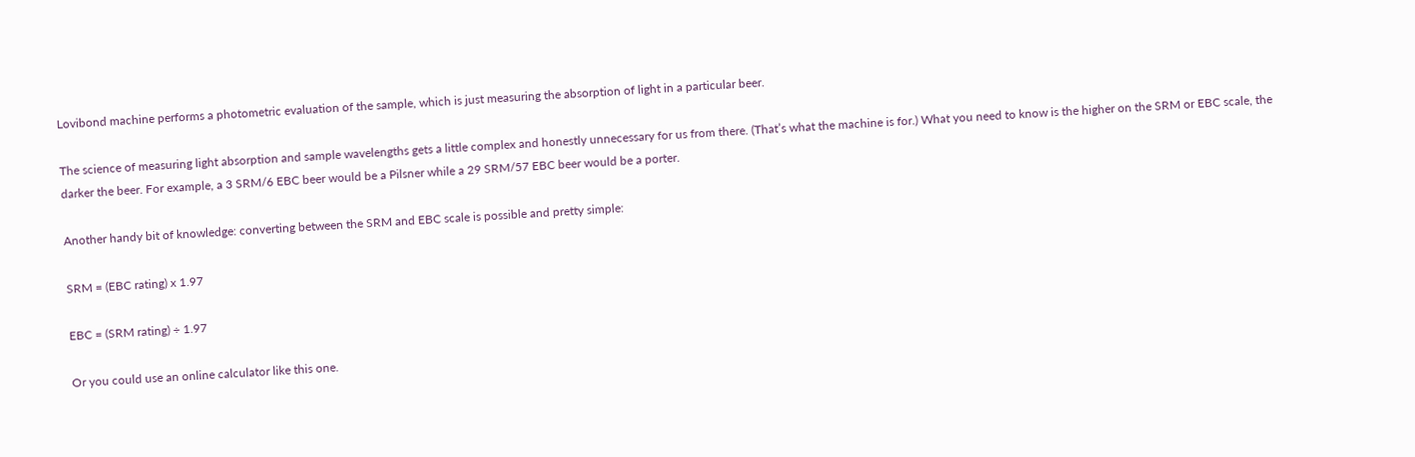Lovibond machine performs a photometric evaluation of the sample, which is just measuring the absorption of light in a particular beer.

The science of measuring light absorption and sample wavelengths gets a little complex and honestly unnecessary for us from there. (That’s what the machine is for.) What you need to know is the higher on the SRM or EBC scale, the darker the beer. For example, a 3 SRM/6 EBC beer would be a Pilsner while a 29 SRM/57 EBC beer would be a porter.

Another handy bit of knowledge: converting between the SRM and EBC scale is possible and pretty simple:

SRM = (EBC rating) x 1.97

EBC = (SRM rating) ÷ 1.97

Or you could use an online calculator like this one.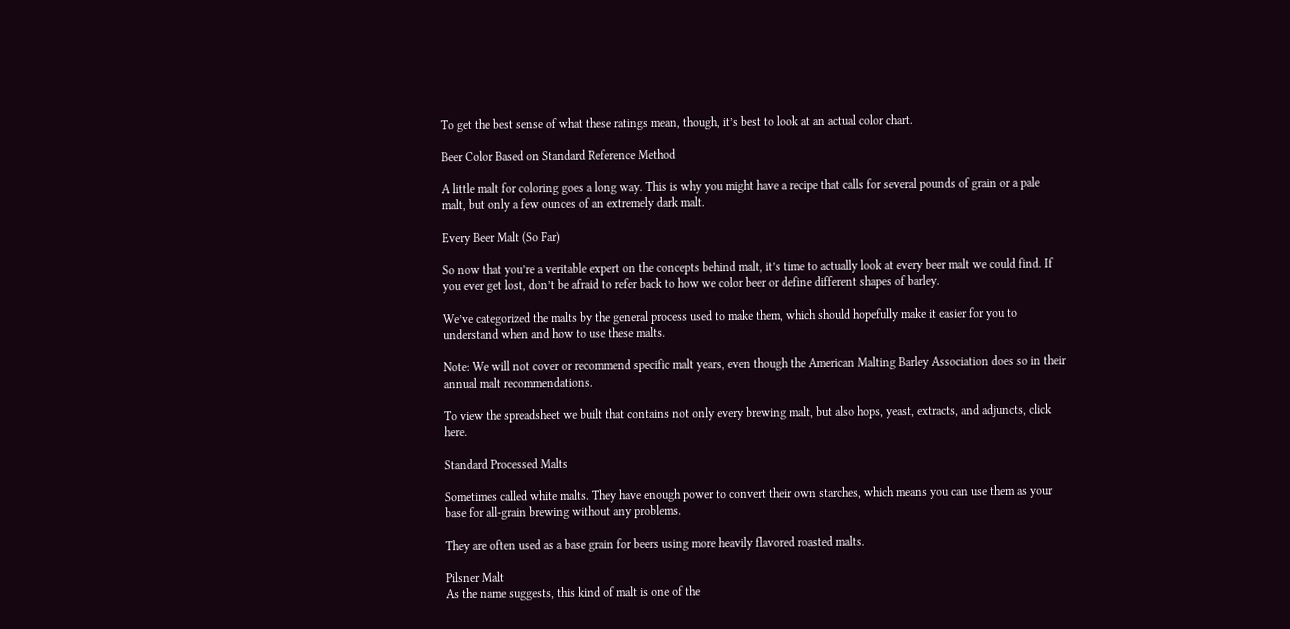To get the best sense of what these ratings mean, though, it’s best to look at an actual color chart.

Beer Color Based on Standard Reference Method

A little malt for coloring goes a long way. This is why you might have a recipe that calls for several pounds of grain or a pale malt, but only a few ounces of an extremely dark malt.

Every Beer Malt (So Far)

So now that you’re a veritable expert on the concepts behind malt, it’s time to actually look at every beer malt we could find. If you ever get lost, don’t be afraid to refer back to how we color beer or define different shapes of barley.

We’ve categorized the malts by the general process used to make them, which should hopefully make it easier for you to understand when and how to use these malts.

Note: We will not cover or recommend specific malt years, even though the American Malting Barley Association does so in their annual malt recommendations.

To view the spreadsheet we built that contains not only every brewing malt, but also hops, yeast, extracts, and adjuncts, click here.

Standard Processed Malts

Sometimes called white malts. They have enough power to convert their own starches, which means you can use them as your base for all-grain brewing without any problems.

They are often used as a base grain for beers using more heavily flavored roasted malts.

Pilsner Malt
As the name suggests, this kind of malt is one of the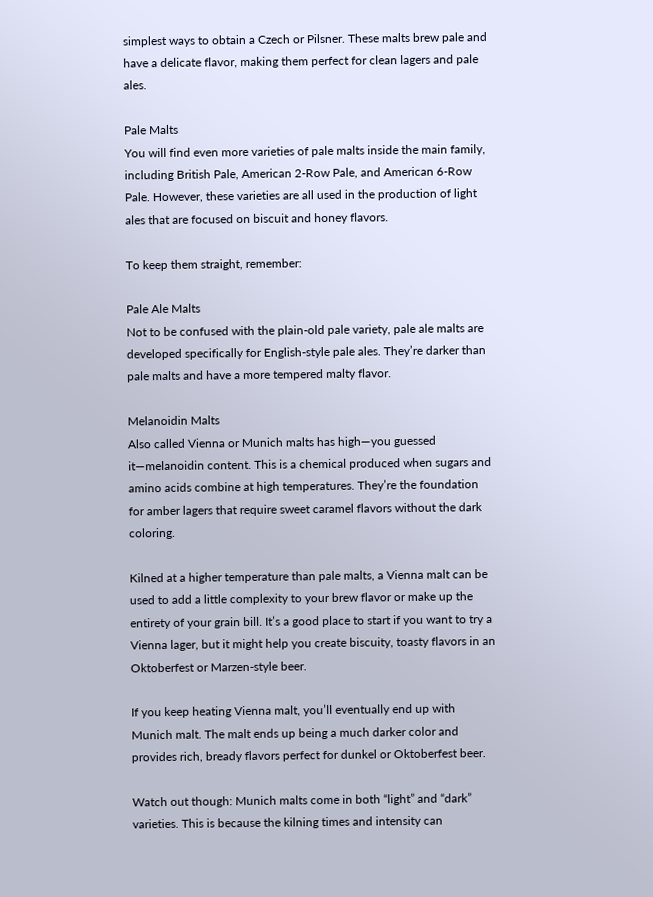simplest ways to obtain a Czech or Pilsner. These malts brew pale and have a delicate flavor, making them perfect for clean lagers and pale ales.

Pale Malts
You will find even more varieties of pale malts inside the main family, including British Pale, American 2-Row Pale, and American 6-Row Pale. However, these varieties are all used in the production of light ales that are focused on biscuit and honey flavors.

To keep them straight, remember:

Pale Ale Malts
Not to be confused with the plain-old pale variety, pale ale malts are developed specifically for English-style pale ales. They’re darker than pale malts and have a more tempered malty flavor.

Melanoidin Malts
Also called Vienna or Munich malts has high—you guessed it—melanoidin content. This is a chemical produced when sugars and amino acids combine at high temperatures. They’re the foundation for amber lagers that require sweet caramel flavors without the dark coloring.

Kilned at a higher temperature than pale malts, a Vienna malt can be used to add a little complexity to your brew flavor or make up the entirety of your grain bill. It’s a good place to start if you want to try a Vienna lager, but it might help you create biscuity, toasty flavors in an Oktoberfest or Marzen-style beer.

If you keep heating Vienna malt, you’ll eventually end up with Munich malt. The malt ends up being a much darker color and provides rich, bready flavors perfect for dunkel or Oktoberfest beer.

Watch out though: Munich malts come in both “light” and “dark” varieties. This is because the kilning times and intensity can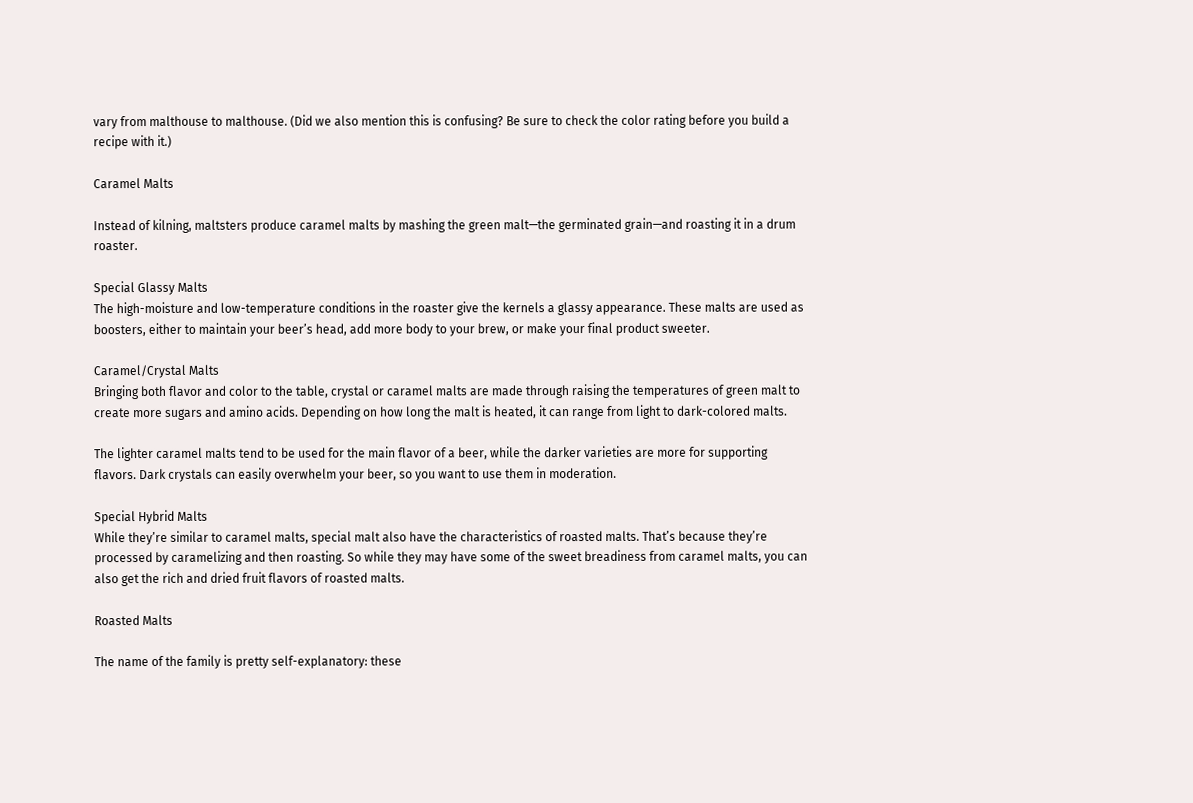vary from malthouse to malthouse. (Did we also mention this is confusing? Be sure to check the color rating before you build a recipe with it.)

Caramel Malts

Instead of kilning, maltsters produce caramel malts by mashing the green malt—the germinated grain—and roasting it in a drum roaster.

Special Glassy Malts
The high-moisture and low-temperature conditions in the roaster give the kernels a glassy appearance. These malts are used as boosters, either to maintain your beer’s head, add more body to your brew, or make your final product sweeter.

Caramel/Crystal Malts
Bringing both flavor and color to the table, crystal or caramel malts are made through raising the temperatures of green malt to create more sugars and amino acids. Depending on how long the malt is heated, it can range from light to dark-colored malts.

The lighter caramel malts tend to be used for the main flavor of a beer, while the darker varieties are more for supporting flavors. Dark crystals can easily overwhelm your beer, so you want to use them in moderation.

Special Hybrid Malts
While they’re similar to caramel malts, special malt also have the characteristics of roasted malts. That’s because they’re processed by caramelizing and then roasting. So while they may have some of the sweet breadiness from caramel malts, you can also get the rich and dried fruit flavors of roasted malts.

Roasted Malts

The name of the family is pretty self-explanatory: these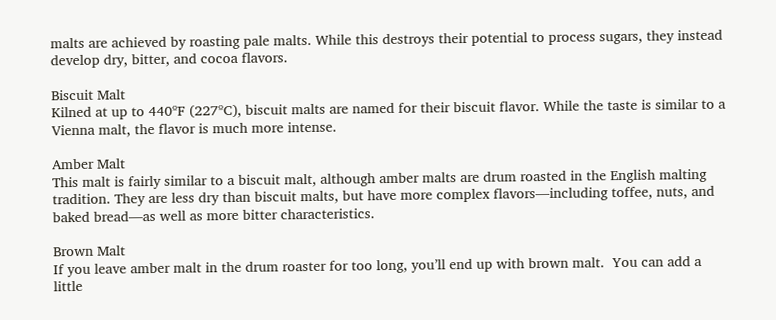malts are achieved by roasting pale malts. While this destroys their potential to process sugars, they instead develop dry, bitter, and cocoa flavors.

Biscuit Malt
Kilned at up to 440ºF (227ºC), biscuit malts are named for their biscuit flavor. While the taste is similar to a Vienna malt, the flavor is much more intense.

Amber Malt
This malt is fairly similar to a biscuit malt, although amber malts are drum roasted in the English malting tradition. They are less dry than biscuit malts, but have more complex flavors—including toffee, nuts, and baked bread—as well as more bitter characteristics.

Brown Malt
If you leave amber malt in the drum roaster for too long, you’ll end up with brown malt.  You can add a little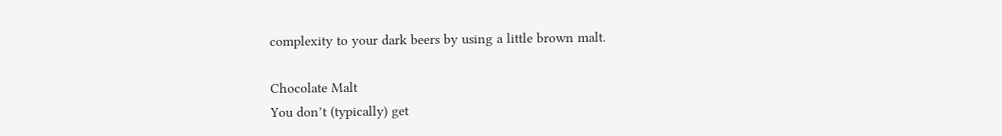complexity to your dark beers by using a little brown malt.

Chocolate Malt
You don’t (typically) get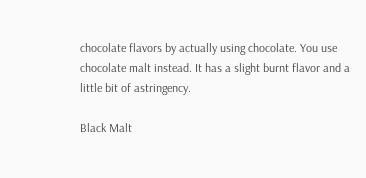chocolate flavors by actually using chocolate. You use chocolate malt instead. It has a slight burnt flavor and a little bit of astringency.

Black Malt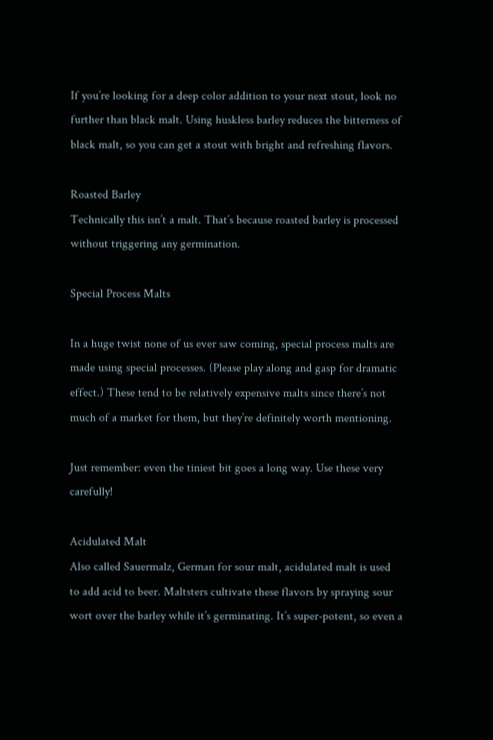If you’re looking for a deep color addition to your next stout, look no further than black malt. Using huskless barley reduces the bitterness of black malt, so you can get a stout with bright and refreshing flavors.

Roasted Barley
Technically this isn’t a malt. That’s because roasted barley is processed without triggering any germination.

Special Process Malts

In a huge twist none of us ever saw coming, special process malts are made using special processes. (Please play along and gasp for dramatic effect.) These tend to be relatively expensive malts since there’s not much of a market for them, but they’re definitely worth mentioning.

Just remember: even the tiniest bit goes a long way. Use these very carefully!

Acidulated Malt
Also called Sauermalz, German for sour malt, acidulated malt is used to add acid to beer. Maltsters cultivate these flavors by spraying sour wort over the barley while it’s germinating. It’s super-potent, so even a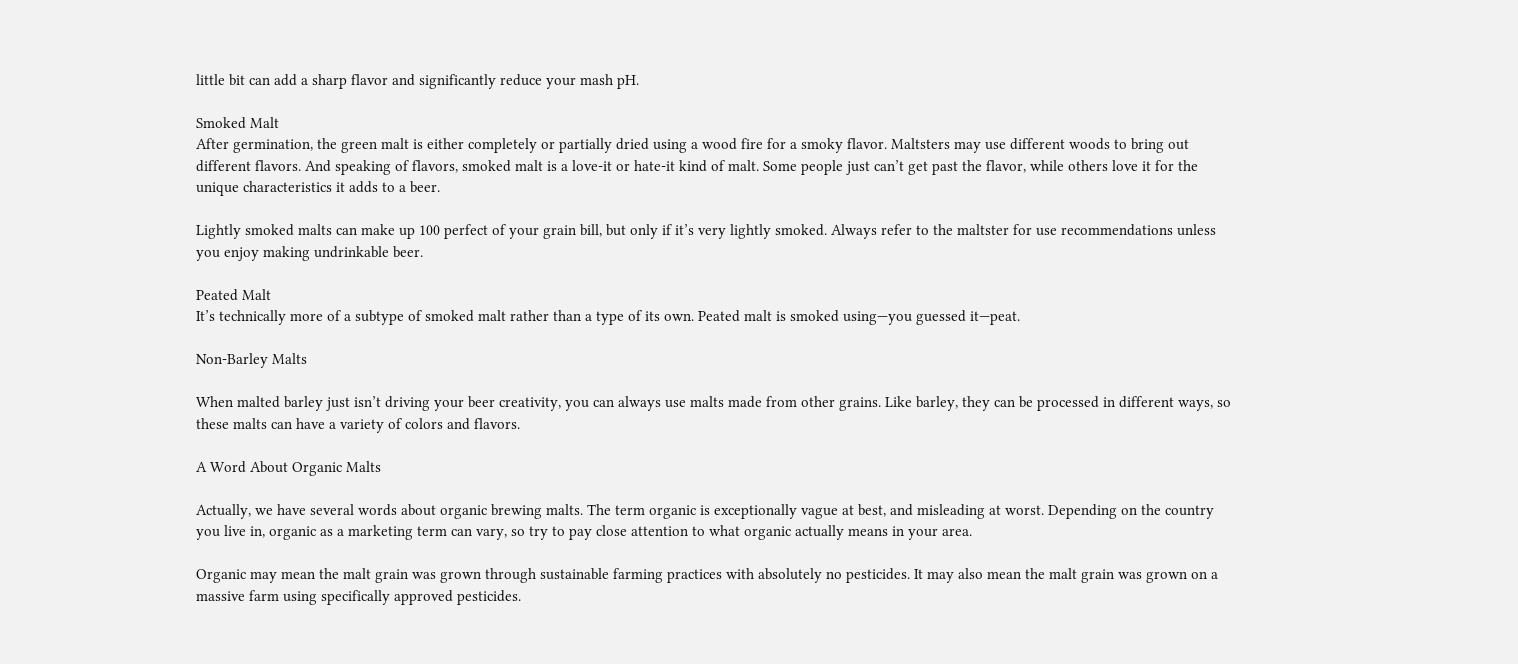little bit can add a sharp flavor and significantly reduce your mash pH.

Smoked Malt
After germination, the green malt is either completely or partially dried using a wood fire for a smoky flavor. Maltsters may use different woods to bring out different flavors. And speaking of flavors, smoked malt is a love-it or hate-it kind of malt. Some people just can’t get past the flavor, while others love it for the unique characteristics it adds to a beer.

Lightly smoked malts can make up 100 perfect of your grain bill, but only if it’s very lightly smoked. Always refer to the maltster for use recommendations unless you enjoy making undrinkable beer.

Peated Malt
It’s technically more of a subtype of smoked malt rather than a type of its own. Peated malt is smoked using—you guessed it—peat.

Non-Barley Malts

When malted barley just isn’t driving your beer creativity, you can always use malts made from other grains. Like barley, they can be processed in different ways, so these malts can have a variety of colors and flavors.

A Word About Organic Malts

Actually, we have several words about organic brewing malts. The term organic is exceptionally vague at best, and misleading at worst. Depending on the country you live in, organic as a marketing term can vary, so try to pay close attention to what organic actually means in your area.

Organic may mean the malt grain was grown through sustainable farming practices with absolutely no pesticides. It may also mean the malt grain was grown on a massive farm using specifically approved pesticides.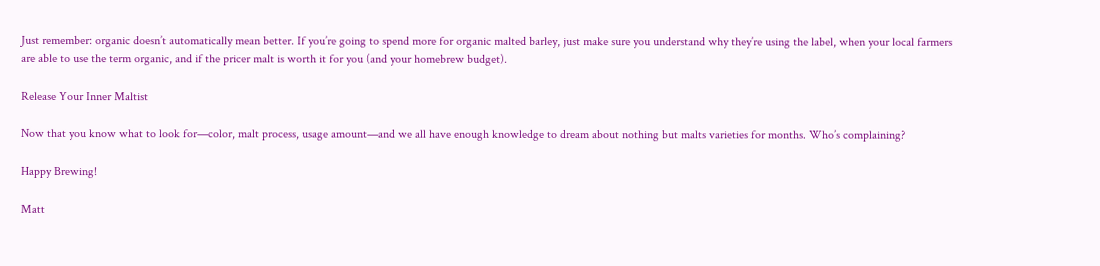Just remember: organic doesn’t automatically mean better. If you’re going to spend more for organic malted barley, just make sure you understand why they’re using the label, when your local farmers are able to use the term organic, and if the pricer malt is worth it for you (and your homebrew budget).

Release Your Inner Maltist

Now that you know what to look for—color, malt process, usage amount—and we all have enough knowledge to dream about nothing but malts varieties for months. Who’s complaining?

Happy Brewing!

Matt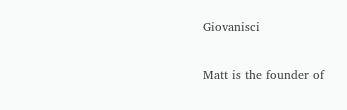Giovanisci

Matt is the founder of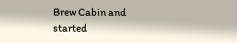Brew Cabin and started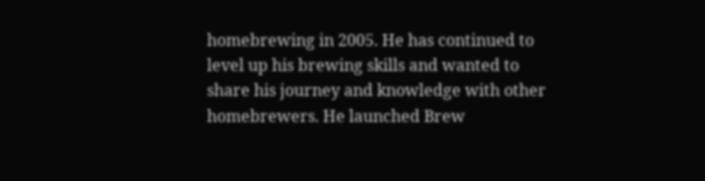homebrewing in 2005. He has continued to level up his brewing skills and wanted to share his journey and knowledge with other homebrewers. He launched Brew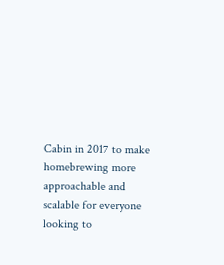Cabin in 2017 to make homebrewing more approachable and scalable for everyone looking to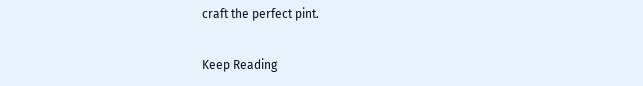craft the perfect pint.

Keep Reading